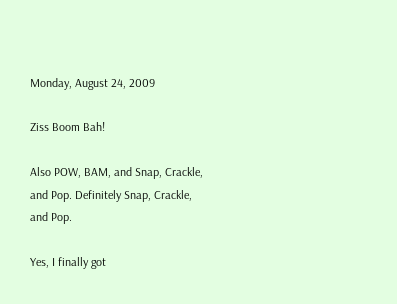Monday, August 24, 2009

Ziss Boom Bah!

Also POW, BAM, and Snap, Crackle, and Pop. Definitely Snap, Crackle, and Pop.

Yes, I finally got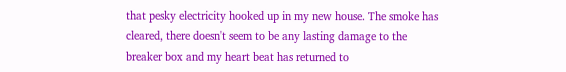that pesky electricity hooked up in my new house. The smoke has cleared, there doesn't seem to be any lasting damage to the breaker box and my heart beat has returned to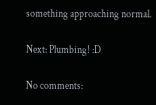something approaching normal.

Next: Plumbing! :D

No comments: